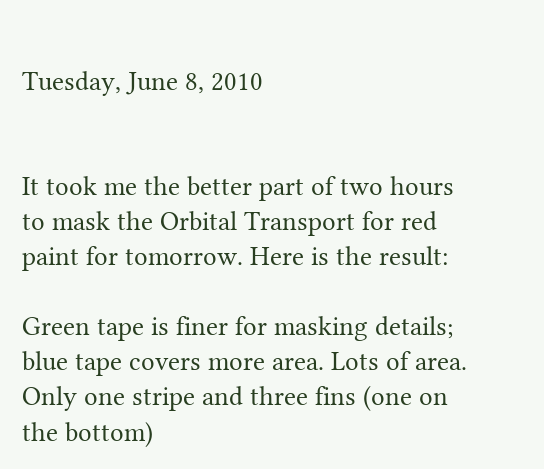Tuesday, June 8, 2010


It took me the better part of two hours to mask the Orbital Transport for red paint for tomorrow. Here is the result:

Green tape is finer for masking details; blue tape covers more area. Lots of area. Only one stripe and three fins (one on the bottom)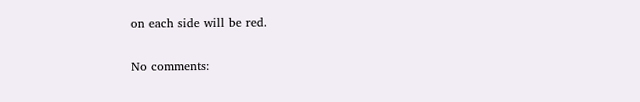on each side will be red.

No comments: